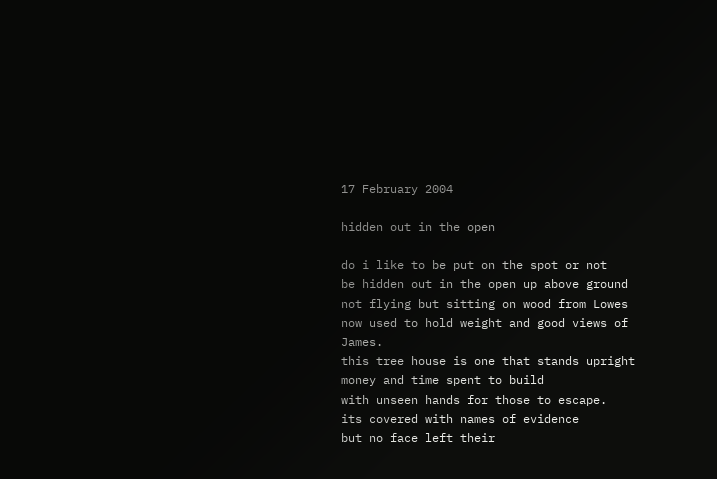17 February 2004

hidden out in the open

do i like to be put on the spot or not
be hidden out in the open up above ground
not flying but sitting on wood from Lowes
now used to hold weight and good views of James.
this tree house is one that stands upright
money and time spent to build
with unseen hands for those to escape.
its covered with names of evidence
but no face left their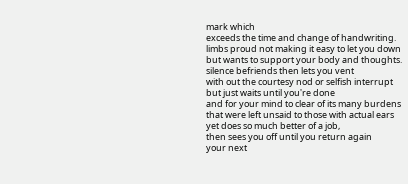mark which
exceeds the time and change of handwriting.
limbs proud not making it easy to let you down
but wants to support your body and thoughts.
silence befriends then lets you vent
with out the courtesy nod or selfish interrupt
but just waits until you're done
and for your mind to clear of its many burdens
that were left unsaid to those with actual ears
yet does so much better of a job,
then sees you off until you return again
your next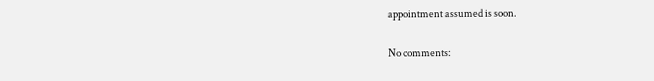appointment assumed is soon.

No comments: